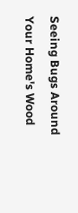Seeing Bugs Around Your Home's Wood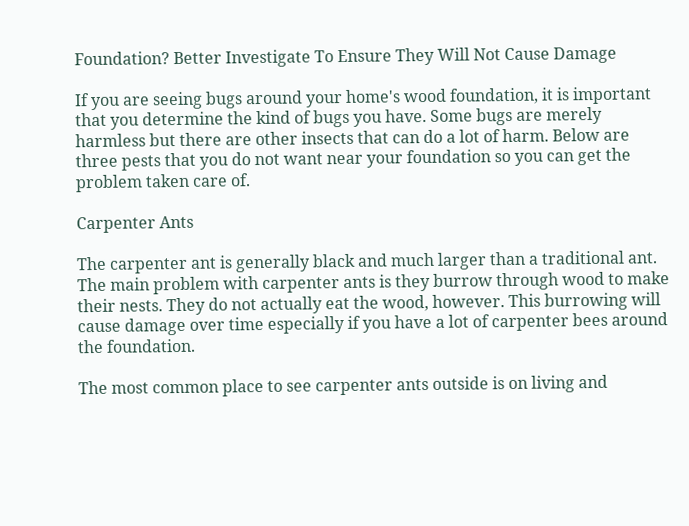Foundation? Better Investigate To Ensure They Will Not Cause Damage

If you are seeing bugs around your home's wood foundation, it is important that you determine the kind of bugs you have. Some bugs are merely harmless but there are other insects that can do a lot of harm. Below are three pests that you do not want near your foundation so you can get the problem taken care of.

Carpenter Ants

The carpenter ant is generally black and much larger than a traditional ant. The main problem with carpenter ants is they burrow through wood to make their nests. They do not actually eat the wood, however. This burrowing will cause damage over time especially if you have a lot of carpenter bees around the foundation.

The most common place to see carpenter ants outside is on living and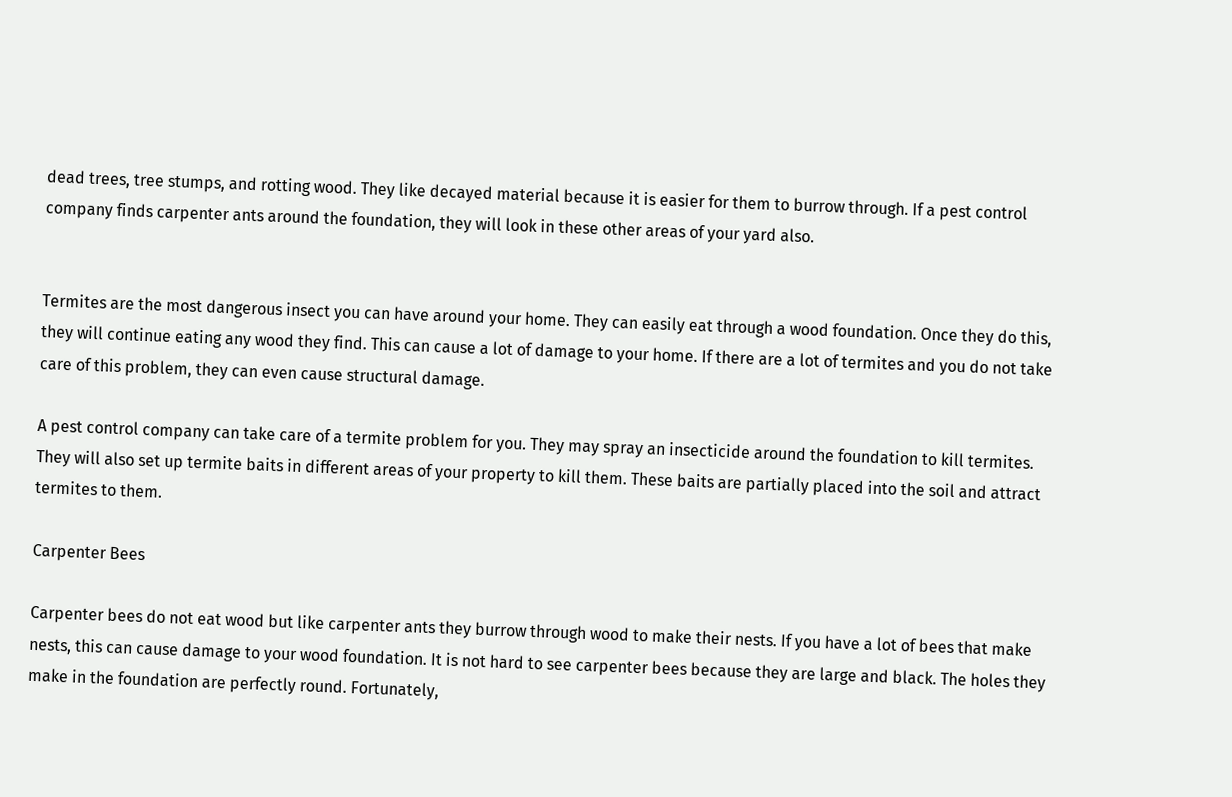dead trees, tree stumps, and rotting wood. They like decayed material because it is easier for them to burrow through. If a pest control company finds carpenter ants around the foundation, they will look in these other areas of your yard also.


Termites are the most dangerous insect you can have around your home. They can easily eat through a wood foundation. Once they do this, they will continue eating any wood they find. This can cause a lot of damage to your home. If there are a lot of termites and you do not take care of this problem, they can even cause structural damage.

A pest control company can take care of a termite problem for you. They may spray an insecticide around the foundation to kill termites. They will also set up termite baits in different areas of your property to kill them. These baits are partially placed into the soil and attract termites to them.

Carpenter Bees

Carpenter bees do not eat wood but like carpenter ants they burrow through wood to make their nests. If you have a lot of bees that make nests, this can cause damage to your wood foundation. It is not hard to see carpenter bees because they are large and black. The holes they make in the foundation are perfectly round. Fortunately,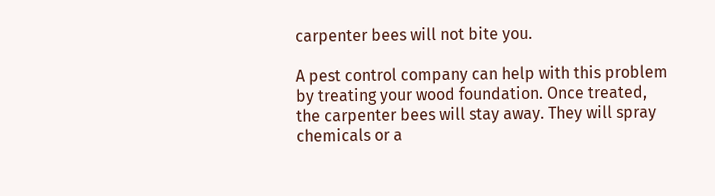carpenter bees will not bite you.

A pest control company can help with this problem by treating your wood foundation. Once treated, the carpenter bees will stay away. They will spray chemicals or a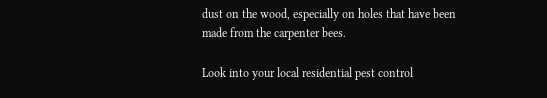dust on the wood, especially on holes that have been made from the carpenter bees.

Look into your local residential pest control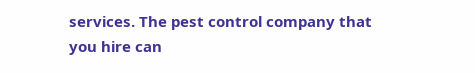services. The pest control company that you hire can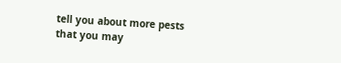tell you about more pests that you may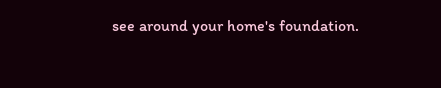see around your home's foundation.